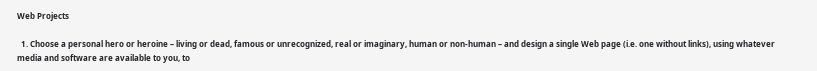Web Projects

  1. Choose a personal hero or heroine – living or dead, famous or unrecognized, real or imaginary, human or non-human – and design a single Web page (i.e. one without links), using whatever media and software are available to you, to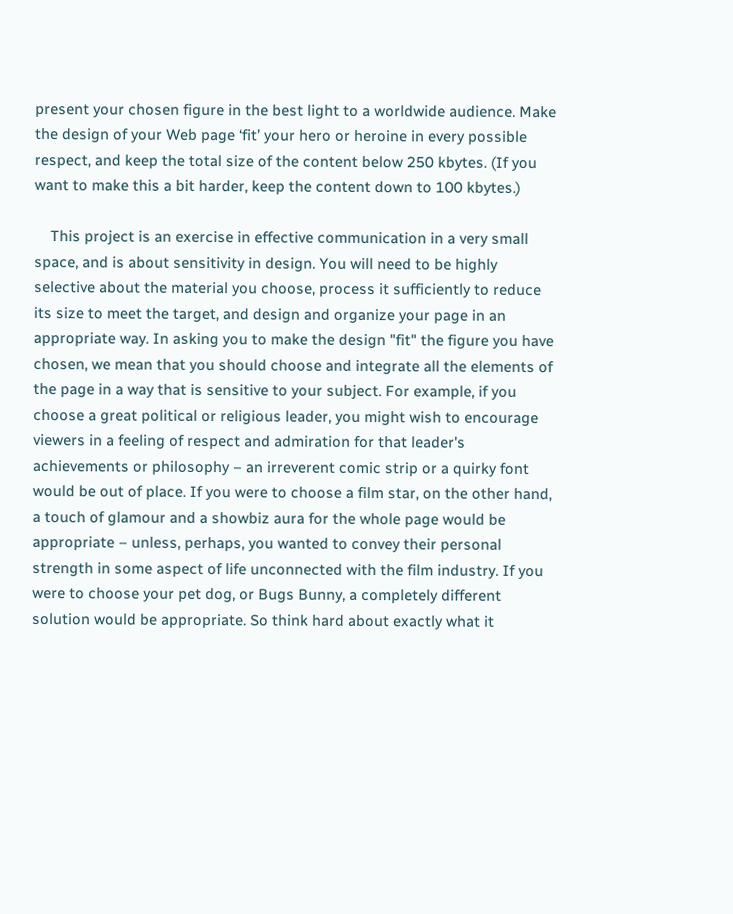present your chosen figure in the best light to a worldwide audience. Make the design of your Web page ‘fit’ your hero or heroine in every possible respect, and keep the total size of the content below 250 kbytes. (If you want to make this a bit harder, keep the content down to 100 kbytes.)

    This project is an exercise in effective communication in a very small space, and is about sensitivity in design. You will need to be highly selective about the material you choose, process it sufficiently to reduce its size to meet the target, and design and organize your page in an appropriate way. In asking you to make the design "fit" the figure you have chosen, we mean that you should choose and integrate all the elements of the page in a way that is sensitive to your subject. For example, if you choose a great political or religious leader, you might wish to encourage viewers in a feeling of respect and admiration for that leader's achievements or philosophy – an irreverent comic strip or a quirky font would be out of place. If you were to choose a film star, on the other hand, a touch of glamour and a showbiz aura for the whole page would be appropriate – unless, perhaps, you wanted to convey their personal strength in some aspect of life unconnected with the film industry. If you were to choose your pet dog, or Bugs Bunny, a completely different solution would be appropriate. So think hard about exactly what it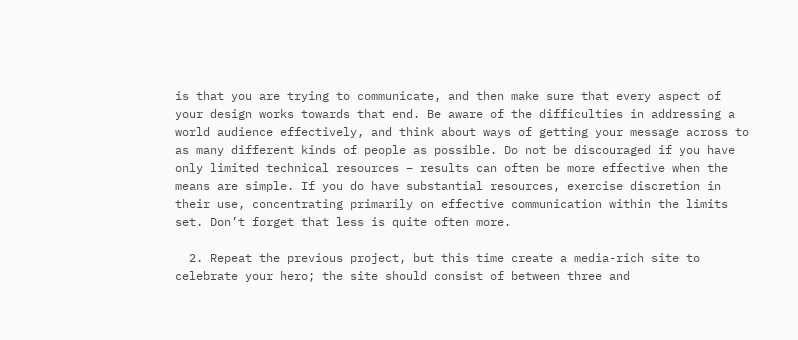is that you are trying to communicate, and then make sure that every aspect of your design works towards that end. Be aware of the difficulties in addressing a world audience effectively, and think about ways of getting your message across to as many different kinds of people as possible. Do not be discouraged if you have only limited technical resources – results can often be more effective when the means are simple. If you do have substantial resources, exercise discretion in their use, concentrating primarily on effective communication within the limits set. Don’t forget that less is quite often more.

  2. Repeat the previous project, but this time create a media-rich site to celebrate your hero; the site should consist of between three and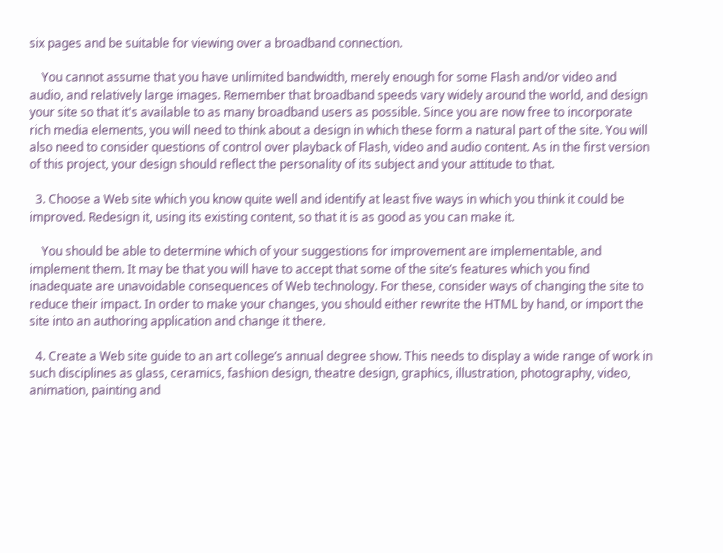six pages and be suitable for viewing over a broadband connection.

    You cannot assume that you have unlimited bandwidth, merely enough for some Flash and/or video and audio, and relatively large images. Remember that broadband speeds vary widely around the world, and design your site so that it's available to as many broadband users as possible. Since you are now free to incorporate rich media elements, you will need to think about a design in which these form a natural part of the site. You will also need to consider questions of control over playback of Flash, video and audio content. As in the first version of this project, your design should reflect the personality of its subject and your attitude to that.

  3. Choose a Web site which you know quite well and identify at least five ways in which you think it could be improved. Redesign it, using its existing content, so that it is as good as you can make it.

    You should be able to determine which of your suggestions for improvement are implementable, and implement them. It may be that you will have to accept that some of the site’s features which you find inadequate are unavoidable consequences of Web technology. For these, consider ways of changing the site to reduce their impact. In order to make your changes, you should either rewrite the HTML by hand, or import the site into an authoring application and change it there.

  4. Create a Web site guide to an art college’s annual degree show. This needs to display a wide range of work in such disciplines as glass, ceramics, fashion design, theatre design, graphics, illustration, photography, video, animation, painting and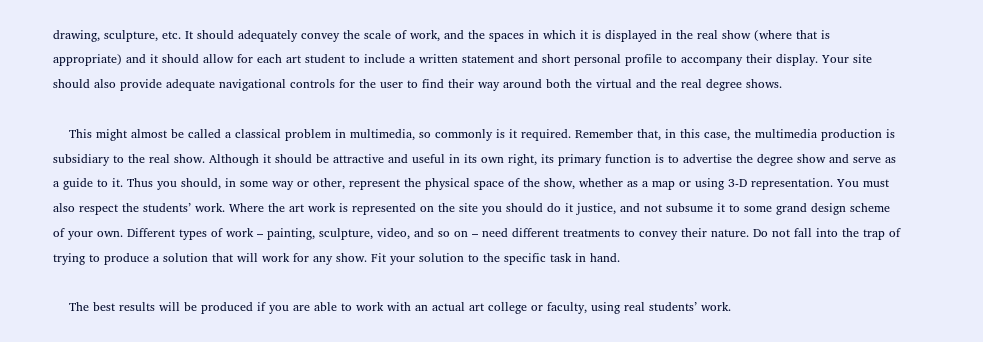drawing, sculpture, etc. It should adequately convey the scale of work, and the spaces in which it is displayed in the real show (where that is appropriate) and it should allow for each art student to include a written statement and short personal profile to accompany their display. Your site should also provide adequate navigational controls for the user to find their way around both the virtual and the real degree shows.

    This might almost be called a classical problem in multimedia, so commonly is it required. Remember that, in this case, the multimedia production is subsidiary to the real show. Although it should be attractive and useful in its own right, its primary function is to advertise the degree show and serve as a guide to it. Thus you should, in some way or other, represent the physical space of the show, whether as a map or using 3-D representation. You must also respect the students’ work. Where the art work is represented on the site you should do it justice, and not subsume it to some grand design scheme of your own. Different types of work – painting, sculpture, video, and so on – need different treatments to convey their nature. Do not fall into the trap of trying to produce a solution that will work for any show. Fit your solution to the specific task in hand.

    The best results will be produced if you are able to work with an actual art college or faculty, using real students’ work.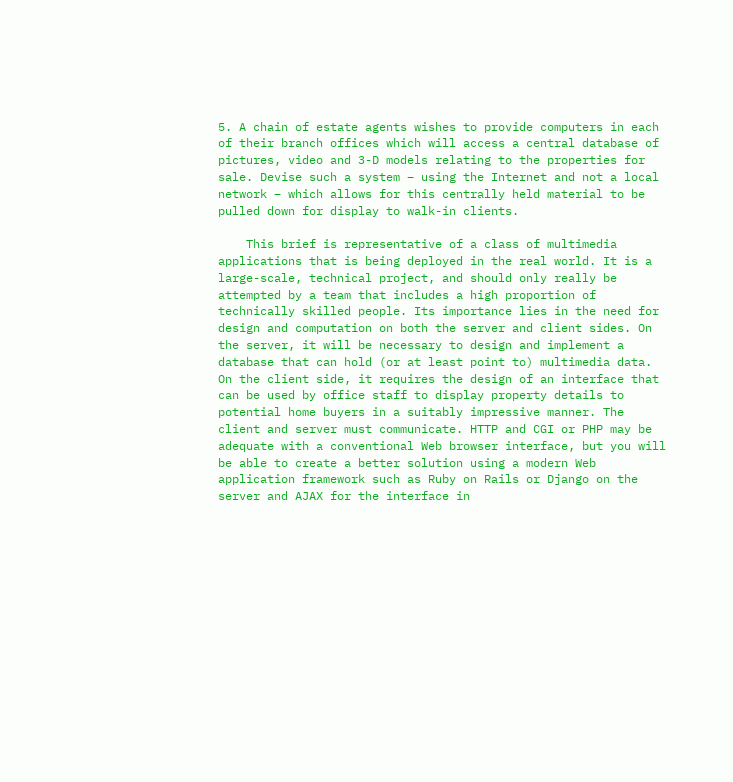5. A chain of estate agents wishes to provide computers in each of their branch offices which will access a central database of pictures, video and 3-D models relating to the properties for sale. Devise such a system – using the Internet and not a local network – which allows for this centrally held material to be pulled down for display to walk-in clients.

    This brief is representative of a class of multimedia applications that is being deployed in the real world. It is a large-scale, technical project, and should only really be attempted by a team that includes a high proportion of technically skilled people. Its importance lies in the need for design and computation on both the server and client sides. On the server, it will be necessary to design and implement a database that can hold (or at least point to) multimedia data. On the client side, it requires the design of an interface that can be used by office staff to display property details to potential home buyers in a suitably impressive manner. The client and server must communicate. HTTP and CGI or PHP may be adequate with a conventional Web browser interface, but you will be able to create a better solution using a modern Web application framework such as Ruby on Rails or Django on the server and AJAX for the interface in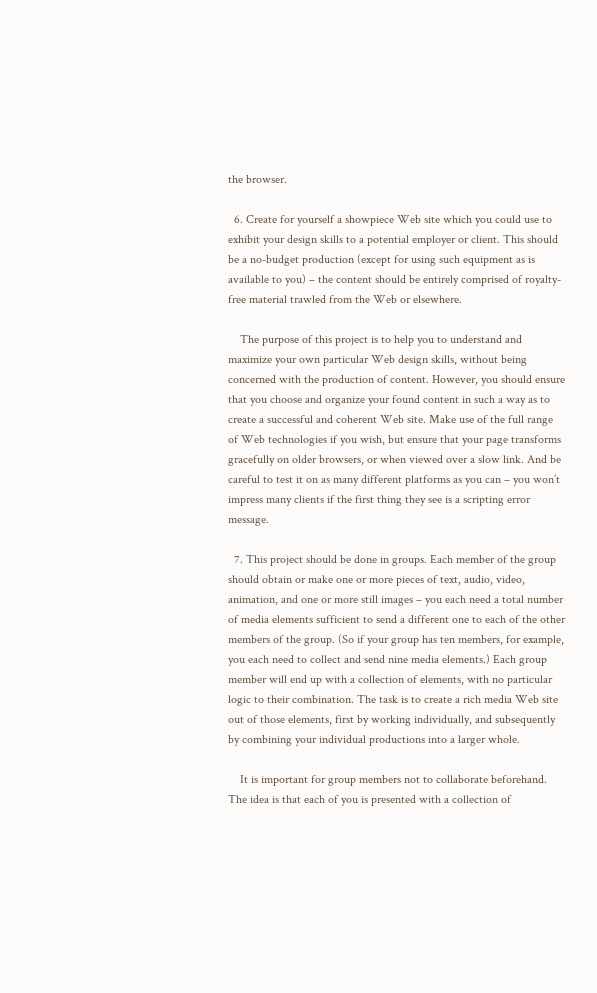the browser.

  6. Create for yourself a showpiece Web site which you could use to exhibit your design skills to a potential employer or client. This should be a no-budget production (except for using such equipment as is available to you) – the content should be entirely comprised of royalty-free material trawled from the Web or elsewhere.

    The purpose of this project is to help you to understand and maximize your own particular Web design skills, without being concerned with the production of content. However, you should ensure that you choose and organize your found content in such a way as to create a successful and coherent Web site. Make use of the full range of Web technologies if you wish, but ensure that your page transforms gracefully on older browsers, or when viewed over a slow link. And be careful to test it on as many different platforms as you can – you won’t impress many clients if the first thing they see is a scripting error message.

  7. This project should be done in groups. Each member of the group should obtain or make one or more pieces of text, audio, video, animation, and one or more still images – you each need a total number of media elements sufficient to send a different one to each of the other members of the group. (So if your group has ten members, for example, you each need to collect and send nine media elements.) Each group member will end up with a collection of elements, with no particular logic to their combination. The task is to create a rich media Web site out of those elements, first by working individually, and subsequently by combining your individual productions into a larger whole.

    It is important for group members not to collaborate beforehand. The idea is that each of you is presented with a collection of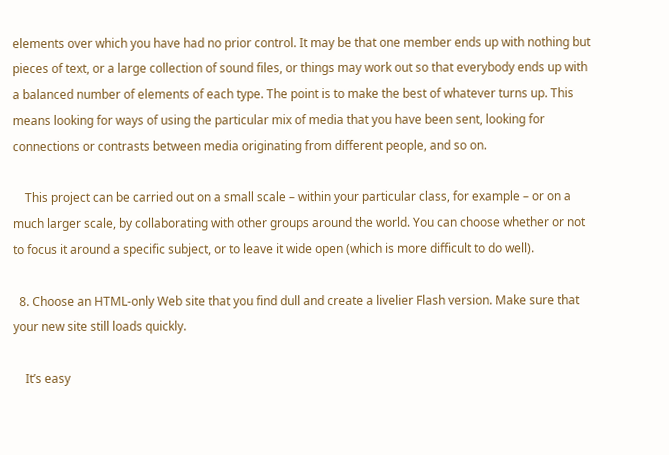elements over which you have had no prior control. It may be that one member ends up with nothing but pieces of text, or a large collection of sound files, or things may work out so that everybody ends up with a balanced number of elements of each type. The point is to make the best of whatever turns up. This means looking for ways of using the particular mix of media that you have been sent, looking for connections or contrasts between media originating from different people, and so on.

    This project can be carried out on a small scale – within your particular class, for example – or on a much larger scale, by collaborating with other groups around the world. You can choose whether or not to focus it around a specific subject, or to leave it wide open (which is more difficult to do well).

  8. Choose an HTML-only Web site that you find dull and create a livelier Flash version. Make sure that your new site still loads quickly.

    It’s easy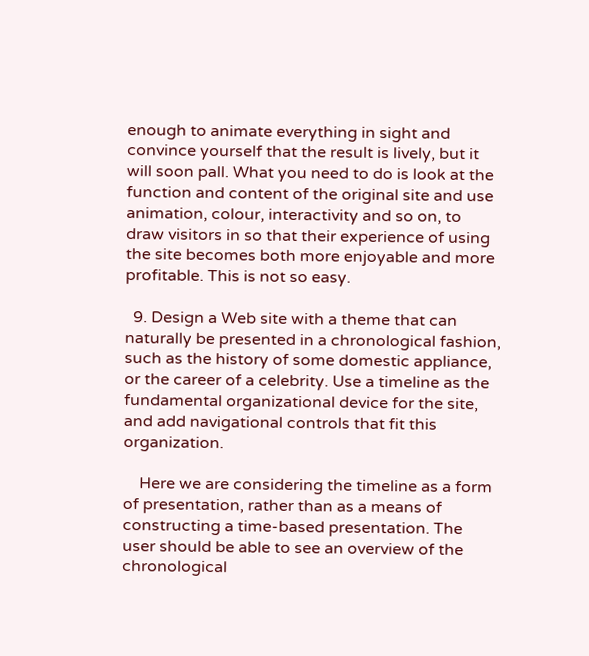enough to animate everything in sight and convince yourself that the result is lively, but it will soon pall. What you need to do is look at the function and content of the original site and use animation, colour, interactivity and so on, to draw visitors in so that their experience of using the site becomes both more enjoyable and more profitable. This is not so easy.

  9. Design a Web site with a theme that can naturally be presented in a chronological fashion, such as the history of some domestic appliance, or the career of a celebrity. Use a timeline as the fundamental organizational device for the site, and add navigational controls that fit this organization.

    Here we are considering the timeline as a form of presentation, rather than as a means of constructing a time-based presentation. The user should be able to see an overview of the chronological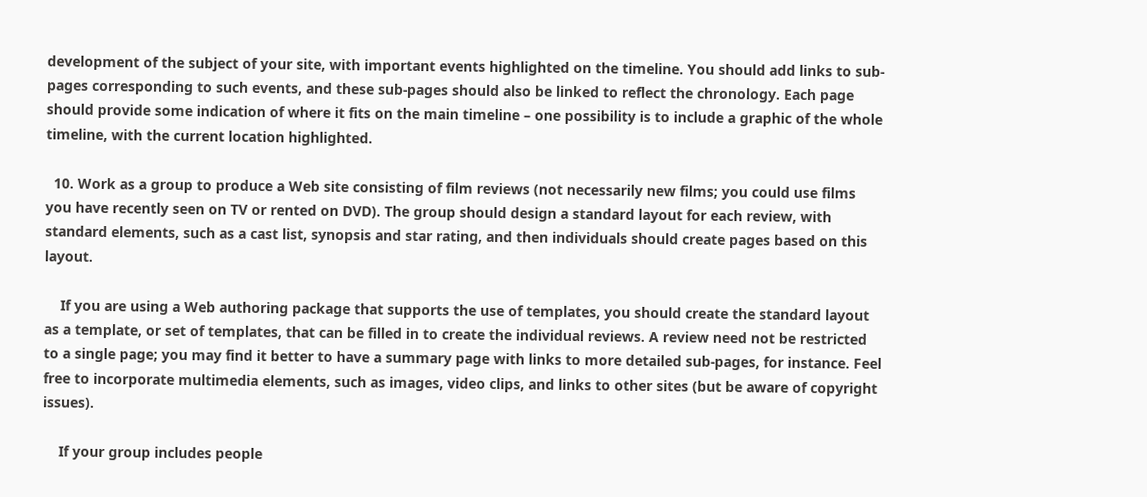development of the subject of your site, with important events highlighted on the timeline. You should add links to sub-pages corresponding to such events, and these sub-pages should also be linked to reflect the chronology. Each page should provide some indication of where it fits on the main timeline – one possibility is to include a graphic of the whole timeline, with the current location highlighted.

  10. Work as a group to produce a Web site consisting of film reviews (not necessarily new films; you could use films you have recently seen on TV or rented on DVD). The group should design a standard layout for each review, with standard elements, such as a cast list, synopsis and star rating, and then individuals should create pages based on this layout.

    If you are using a Web authoring package that supports the use of templates, you should create the standard layout as a template, or set of templates, that can be filled in to create the individual reviews. A review need not be restricted to a single page; you may find it better to have a summary page with links to more detailed sub-pages, for instance. Feel free to incorporate multimedia elements, such as images, video clips, and links to other sites (but be aware of copyright issues).

    If your group includes people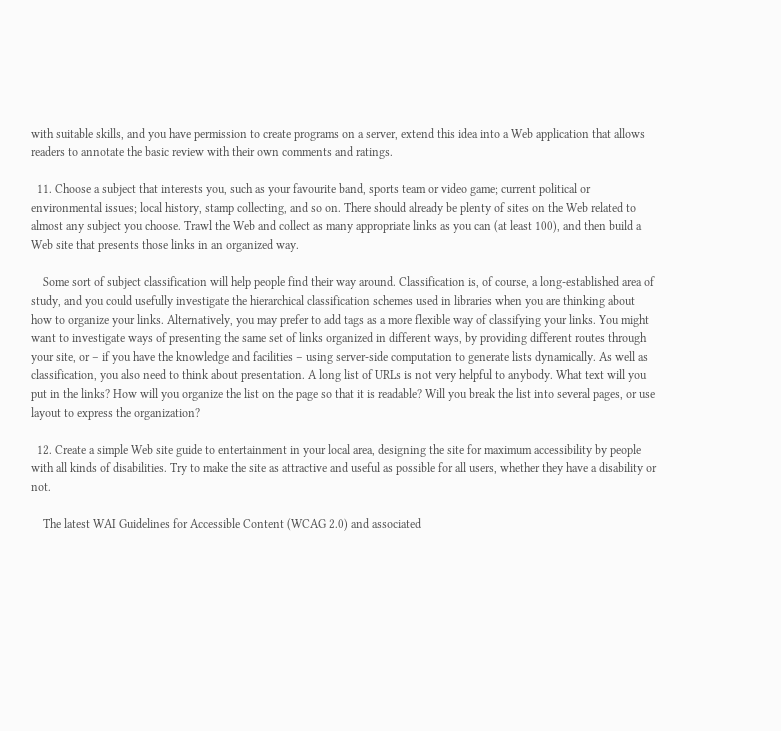with suitable skills, and you have permission to create programs on a server, extend this idea into a Web application that allows readers to annotate the basic review with their own comments and ratings.

  11. Choose a subject that interests you, such as your favourite band, sports team or video game; current political or environmental issues; local history, stamp collecting, and so on. There should already be plenty of sites on the Web related to almost any subject you choose. Trawl the Web and collect as many appropriate links as you can (at least 100), and then build a Web site that presents those links in an organized way.

    Some sort of subject classification will help people find their way around. Classification is, of course, a long-established area of study, and you could usefully investigate the hierarchical classification schemes used in libraries when you are thinking about how to organize your links. Alternatively, you may prefer to add tags as a more flexible way of classifying your links. You might want to investigate ways of presenting the same set of links organized in different ways, by providing different routes through your site, or – if you have the knowledge and facilities – using server-side computation to generate lists dynamically. As well as classification, you also need to think about presentation. A long list of URLs is not very helpful to anybody. What text will you put in the links? How will you organize the list on the page so that it is readable? Will you break the list into several pages, or use layout to express the organization?

  12. Create a simple Web site guide to entertainment in your local area, designing the site for maximum accessibility by people with all kinds of disabilities. Try to make the site as attractive and useful as possible for all users, whether they have a disability or not.

    The latest WAI Guidelines for Accessible Content (WCAG 2.0) and associated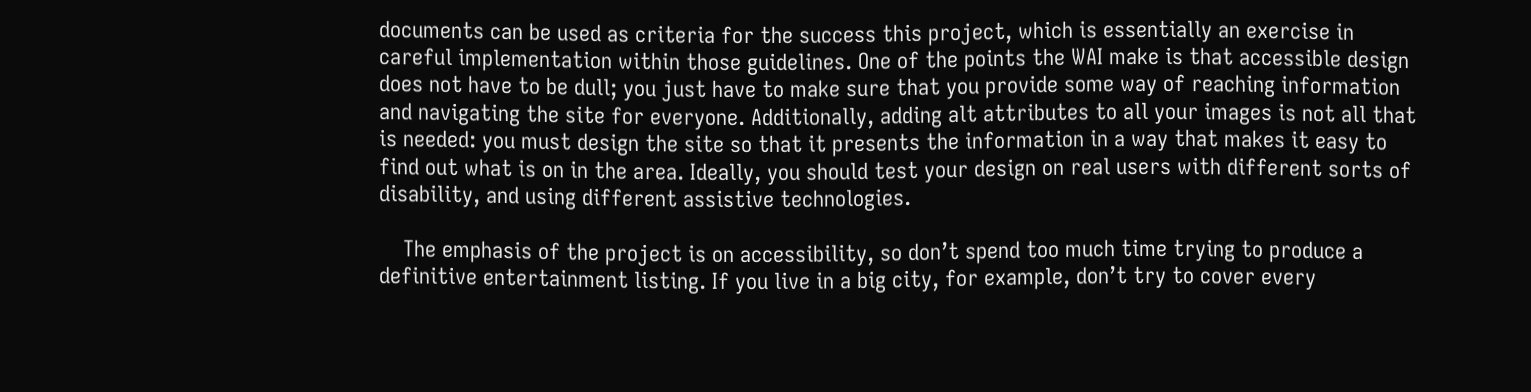documents can be used as criteria for the success this project, which is essentially an exercise in careful implementation within those guidelines. One of the points the WAI make is that accessible design does not have to be dull; you just have to make sure that you provide some way of reaching information and navigating the site for everyone. Additionally, adding alt attributes to all your images is not all that is needed: you must design the site so that it presents the information in a way that makes it easy to find out what is on in the area. Ideally, you should test your design on real users with different sorts of disability, and using different assistive technologies.

    The emphasis of the project is on accessibility, so don’t spend too much time trying to produce a definitive entertainment listing. If you live in a big city, for example, don’t try to cover every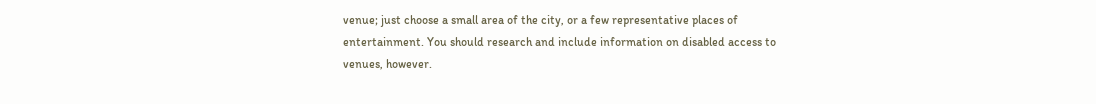venue; just choose a small area of the city, or a few representative places of entertainment. You should research and include information on disabled access to venues, however.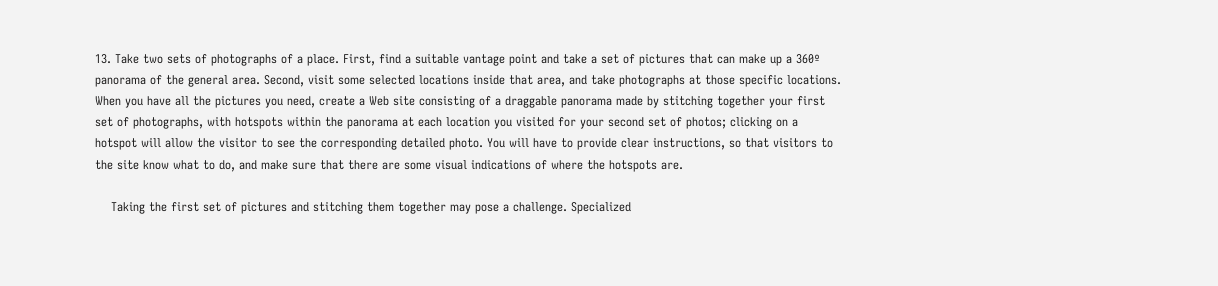13. Take two sets of photographs of a place. First, find a suitable vantage point and take a set of pictures that can make up a 360º panorama of the general area. Second, visit some selected locations inside that area, and take photographs at those specific locations. When you have all the pictures you need, create a Web site consisting of a draggable panorama made by stitching together your first set of photographs, with hotspots within the panorama at each location you visited for your second set of photos; clicking on a hotspot will allow the visitor to see the corresponding detailed photo. You will have to provide clear instructions, so that visitors to the site know what to do, and make sure that there are some visual indications of where the hotspots are.

    Taking the first set of pictures and stitching them together may pose a challenge. Specialized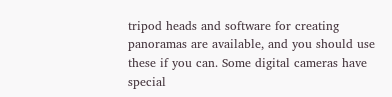tripod heads and software for creating panoramas are available, and you should use these if you can. Some digital cameras have special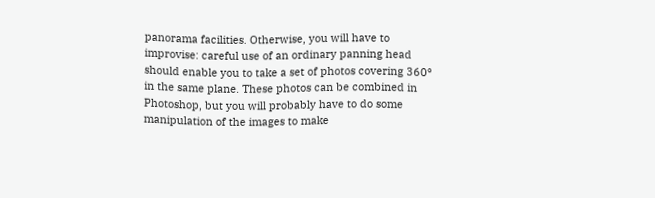panorama facilities. Otherwise, you will have to improvise: careful use of an ordinary panning head should enable you to take a set of photos covering 360º in the same plane. These photos can be combined in Photoshop, but you will probably have to do some manipulation of the images to make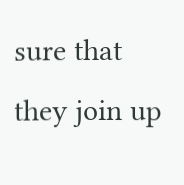sure that they join up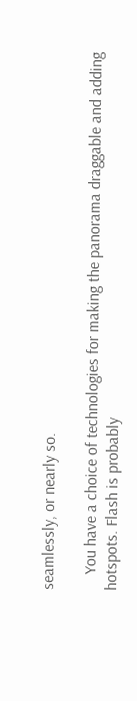seamlessly, or nearly so.

    You have a choice of technologies for making the panorama draggable and adding hotspots. Flash is probably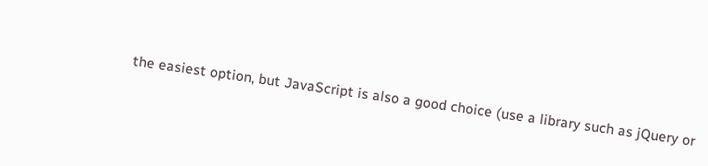the easiest option, but JavaScript is also a good choice (use a library such as jQuery or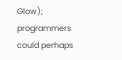Glow); programmers could perhaps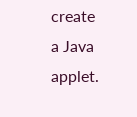create a Java applet.